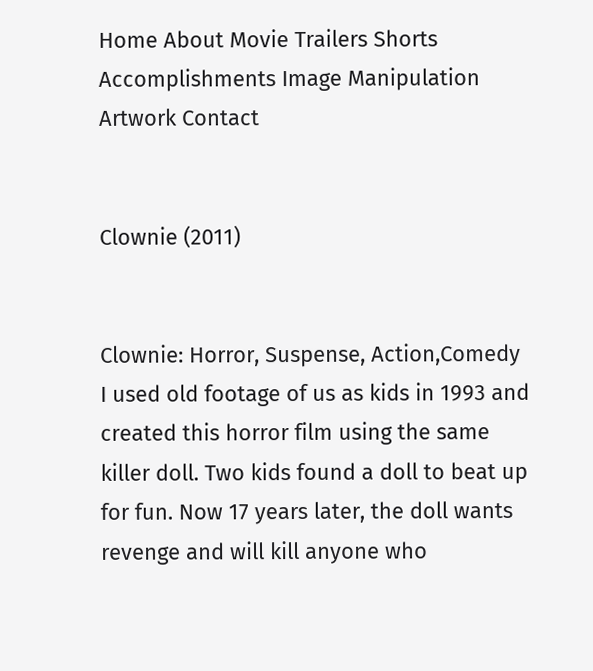Home About Movie Trailers Shorts Accomplishments Image Manipulation Artwork Contact


Clownie (2011)


Clownie: Horror, Suspense, Action,Comedy
I used old footage of us as kids in 1993 and created this horror film using the same killer doll. Two kids found a doll to beat up for fun. Now 17 years later, the doll wants revenge and will kill anyone who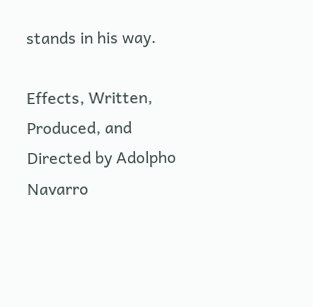stands in his way.

Effects, Written, Produced, and Directed by Adolpho Navarro